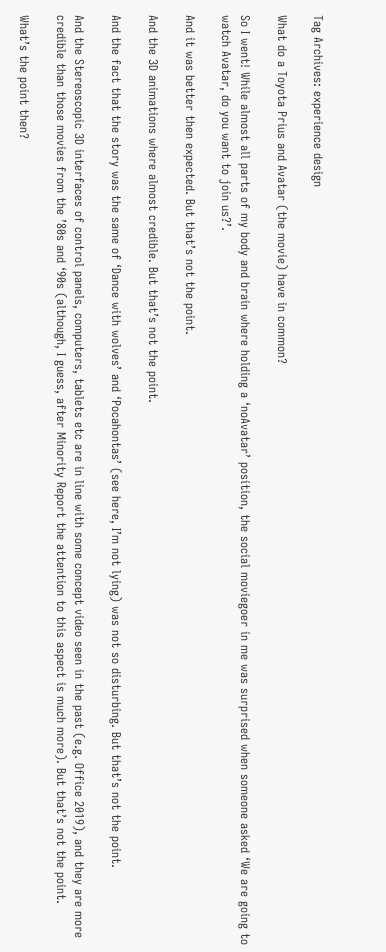Tag Archives: experience design

What do a Toyota Prius and Avatar (the movie) have in common?

So I went! While almost all parts of my body and brain where holding a ‘noAvatar’ position, the social moviegoer in me was surprised when someone asked ‘We are going to watch Avatar, do you want to join us?’.

And it was better then expected. But that’s not the point.

And the 3D animations where almost credible. But that’s not the point.

And the fact that the story was the same of ‘Dance with wolves’ and ‘Pocahontas’ (see here, I’m not lying) was not so disturbing. But that’s not the point.

And the Stereoscopic 3D interfaces of control panels, computers, tablets etc are in line with some concept video seen in the past (e.g. Office 2019), and they are more credible than those movies from the ’80s and ‘90s (although, I guess, after Minority Report the attention to this aspect is much more). But that’s not the point.

What’s the point then?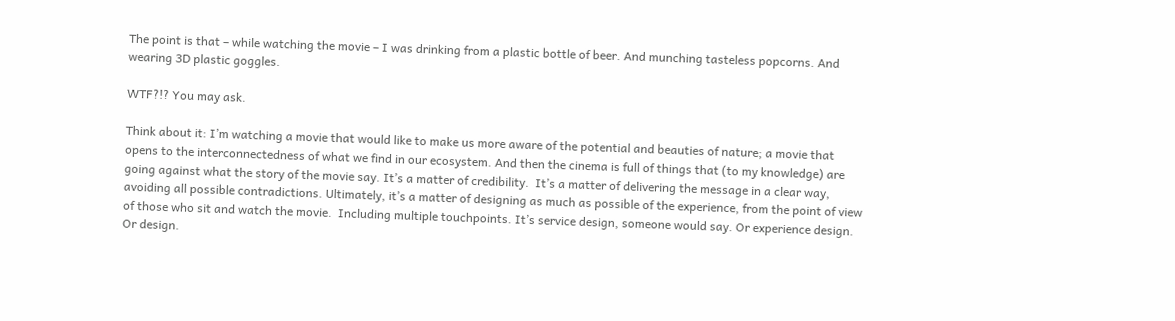The point is that – while watching the movie – I was drinking from a plastic bottle of beer. And munching tasteless popcorns. And wearing 3D plastic goggles.

WTF?!? You may ask.

Think about it: I’m watching a movie that would like to make us more aware of the potential and beauties of nature; a movie that opens to the interconnectedness of what we find in our ecosystem. And then the cinema is full of things that (to my knowledge) are going against what the story of the movie say. It’s a matter of credibility.  It’s a matter of delivering the message in a clear way, avoiding all possible contradictions. Ultimately, it’s a matter of designing as much as possible of the experience, from the point of view of those who sit and watch the movie.  Including multiple touchpoints. It’s service design, someone would say. Or experience design. Or design.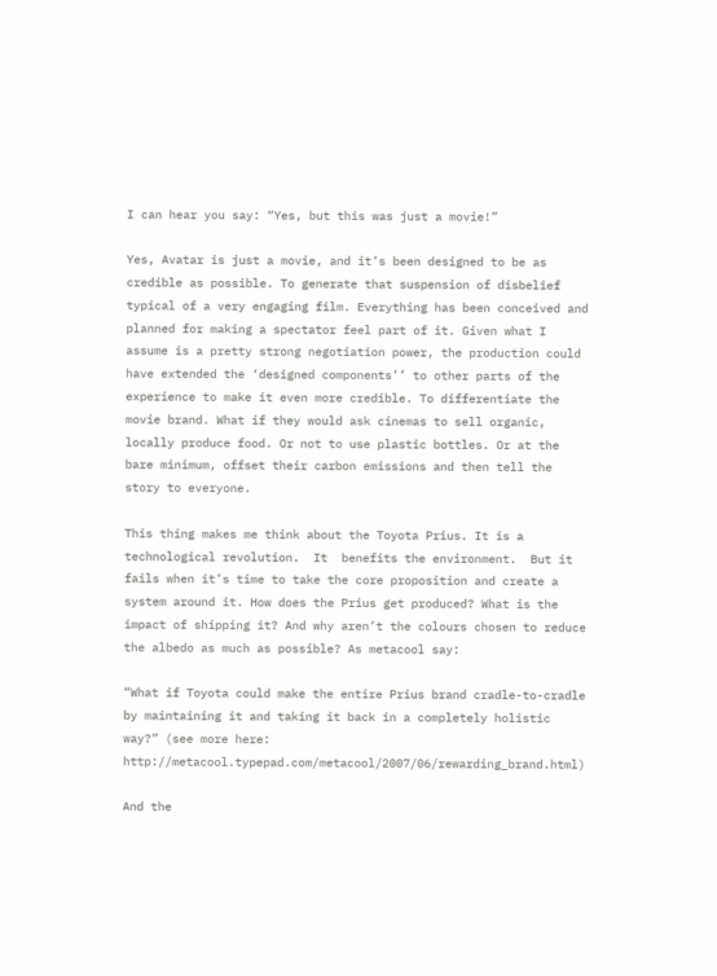I can hear you say: “Yes, but this was just a movie!”

Yes, Avatar is just a movie, and it’s been designed to be as credible as possible. To generate that suspension of disbelief typical of a very engaging film. Everything has been conceived and planned for making a spectator feel part of it. Given what I assume is a pretty strong negotiation power, the production could have extended the ‘designed components’’ to other parts of the experience to make it even more credible. To differentiate the movie brand. What if they would ask cinemas to sell organic, locally produce food. Or not to use plastic bottles. Or at the bare minimum, offset their carbon emissions and then tell the story to everyone.

This thing makes me think about the Toyota Prius. It is a technological revolution.  It  benefits the environment.  But it fails when it’s time to take the core proposition and create a system around it. How does the Prius get produced? What is the impact of shipping it? And why aren’t the colours chosen to reduce the albedo as much as possible? As metacool say:

“What if Toyota could make the entire Prius brand cradle-to-cradle by maintaining it and taking it back in a completely holistic way?” (see more here: http://metacool.typepad.com/metacool/2007/06/rewarding_brand.html)

And the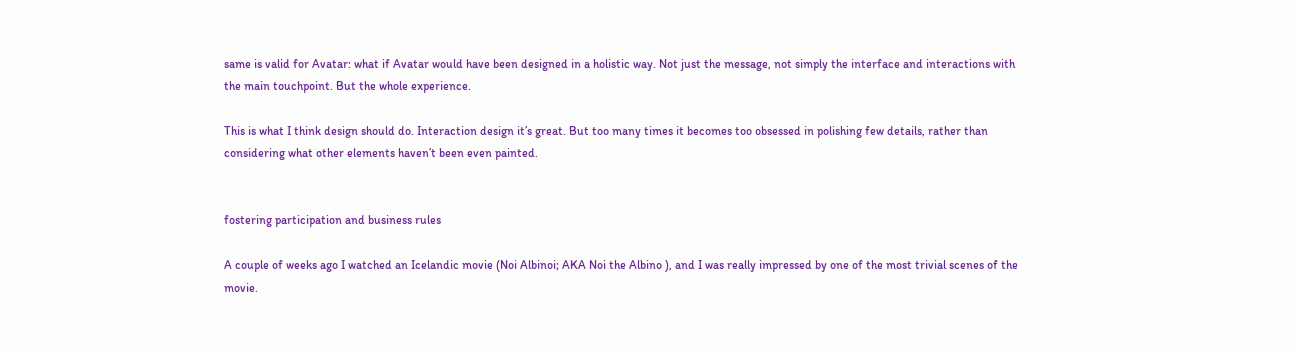same is valid for Avatar: what if Avatar would have been designed in a holistic way. Not just the message, not simply the interface and interactions with the main touchpoint. But the whole experience.

This is what I think design should do. Interaction design it’s great. But too many times it becomes too obsessed in polishing few details, rather than considering what other elements haven’t been even painted.


fostering participation and business rules

A couple of weeks ago I watched an Icelandic movie (Noi Albinoi; AKA Noi the Albino ), and I was really impressed by one of the most trivial scenes of the movie.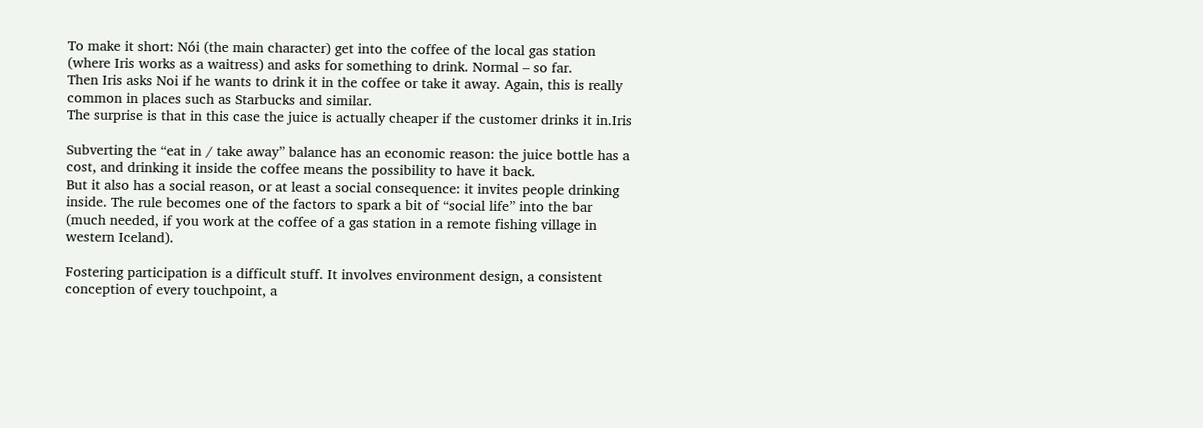To make it short: Nói (the main character) get into the coffee of the local gas station (where Iris works as a waitress) and asks for something to drink. Normal – so far.
Then Iris asks Noi if he wants to drink it in the coffee or take it away. Again, this is really common in places such as Starbucks and similar.
The surprise is that in this case the juice is actually cheaper if the customer drinks it in.Iris

Subverting the “eat in / take away” balance has an economic reason: the juice bottle has a cost, and drinking it inside the coffee means the possibility to have it back.
But it also has a social reason, or at least a social consequence: it invites people drinking inside. The rule becomes one of the factors to spark a bit of “social life” into the bar (much needed, if you work at the coffee of a gas station in a remote fishing village in western Iceland).

Fostering participation is a difficult stuff. It involves environment design, a consistent conception of every touchpoint, a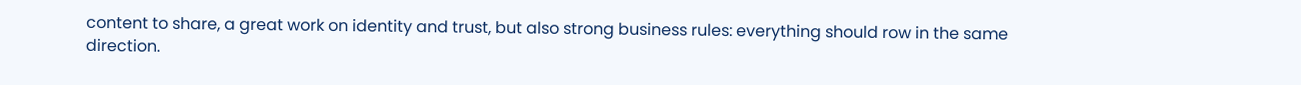content to share, a great work on identity and trust, but also strong business rules: everything should row in the same direction.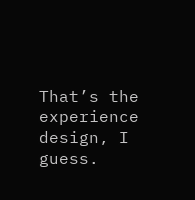That’s the experience design, I guess.